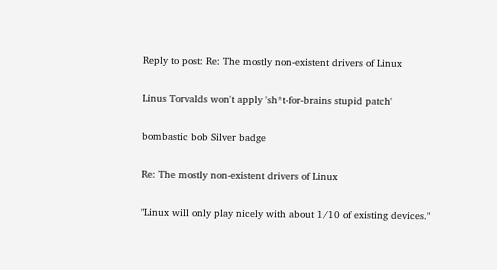Reply to post: Re: The mostly non-existent drivers of Linux

Linus Torvalds won't apply 'sh*t-for-brains stupid patch'

bombastic bob Silver badge

Re: The mostly non-existent drivers of Linux

"Linux will only play nicely with about 1/10 of existing devices."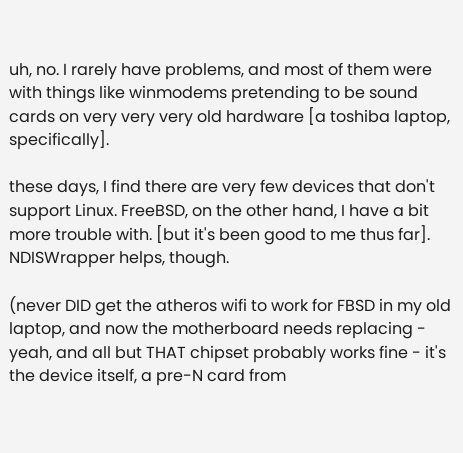uh, no. I rarely have problems, and most of them were with things like winmodems pretending to be sound cards on very very very old hardware [a toshiba laptop, specifically].

these days, I find there are very few devices that don't support Linux. FreeBSD, on the other hand, I have a bit more trouble with. [but it's been good to me thus far]. NDISWrapper helps, though.

(never DID get the atheros wifi to work for FBSD in my old laptop, and now the motherboard needs replacing - yeah, and all but THAT chipset probably works fine - it's the device itself, a pre-N card from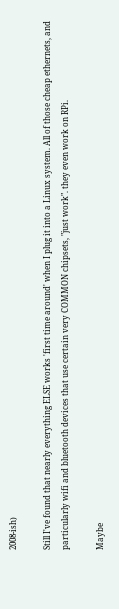2008-ish)

Still I've found that nearly everything ELSE works 'first time around' when I plug it into a Linux system. All of those cheap ethernets, and particularly wifi and bluetooth devices that use certain very COMMON chipsets, "just work". they even work on RPi.

Maybe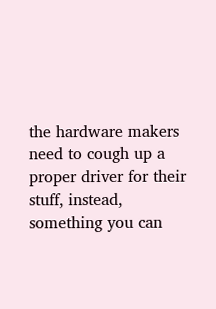the hardware makers need to cough up a proper driver for their stuff, instead, something you can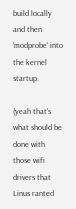build locally and then 'modprobe' into the kernel startup.

(yeah that's what should be done with those wifi drivers that Linus ranted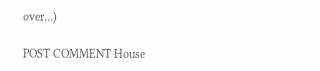over...)

POST COMMENT House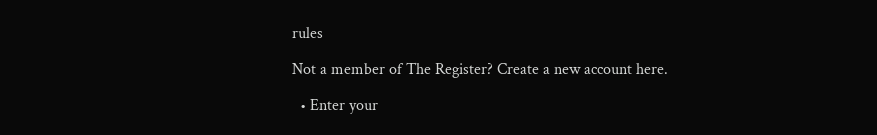rules

Not a member of The Register? Create a new account here.

  • Enter your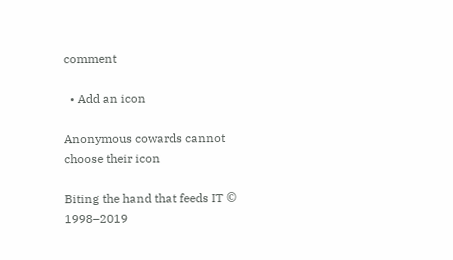comment

  • Add an icon

Anonymous cowards cannot choose their icon

Biting the hand that feeds IT © 1998–2019